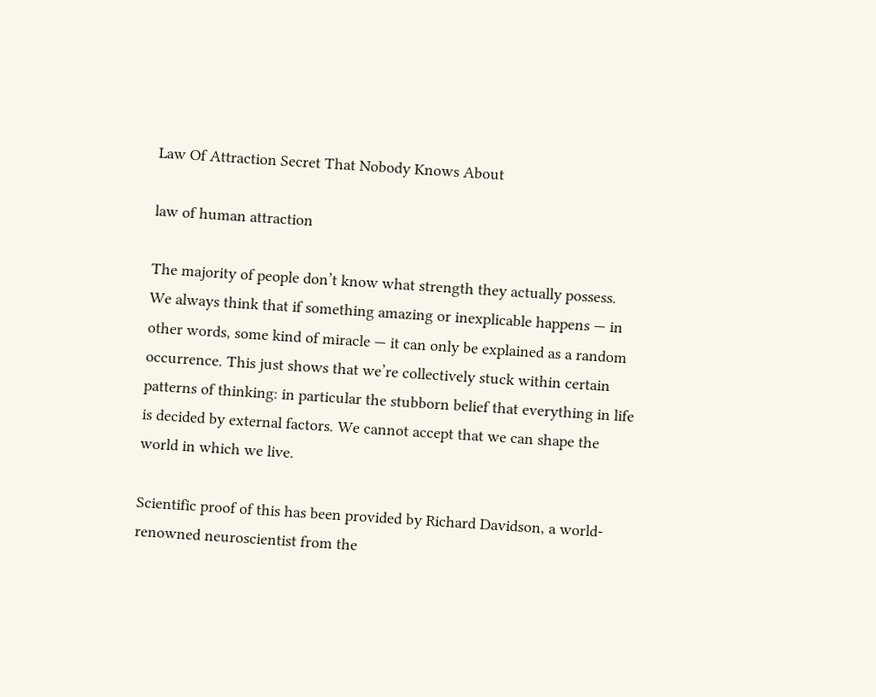Law Of Attraction Secret That Nobody Knows About

law of human attraction

The majority of people don’t know what strength they actually possess. We always think that if something amazing or inexplicable happens — in other words, some kind of miracle — it can only be explained as a random occurrence. This just shows that we’re collectively stuck within certain patterns of thinking: in particular the stubborn belief that everything in life is decided by external factors. We cannot accept that we can shape the world in which we live.

Scientific proof of this has been provided by Richard Davidson, a world-renowned neuroscientist from the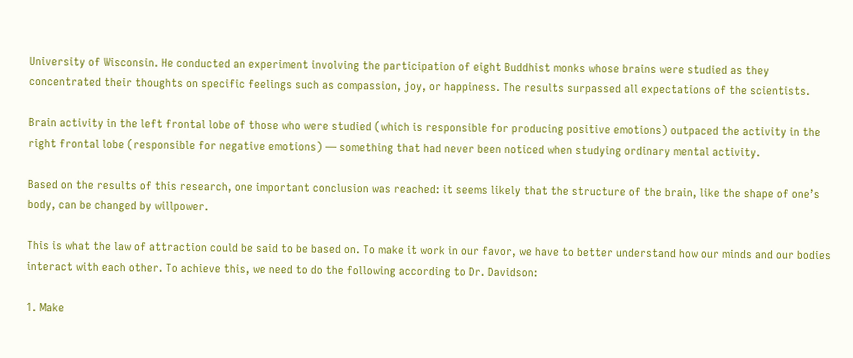University of Wisconsin. He conducted an experiment involving the participation of eight Buddhist monks whose brains were studied as they concentrated their thoughts on specific feelings such as compassion, joy, or happiness. The results surpassed all expectations of the scientists.

Brain activity in the left frontal lobe of those who were studied (which is responsible for producing positive emotions) outpaced the activity in the right frontal lobe (responsible for negative emotions) — something that had never been noticed when studying ordinary mental activity.

Based on the results of this research, one important conclusion was reached: it seems likely that the structure of the brain, like the shape of one’s body, can be changed by willpower.

This is what the law of attraction could be said to be based on. To make it work in our favor, we have to better understand how our minds and our bodies interact with each other. To achieve this, we need to do the following according to Dr. Davidson:

1. Make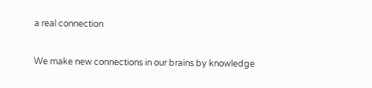a real connection

We make new connections in our brains by knowledge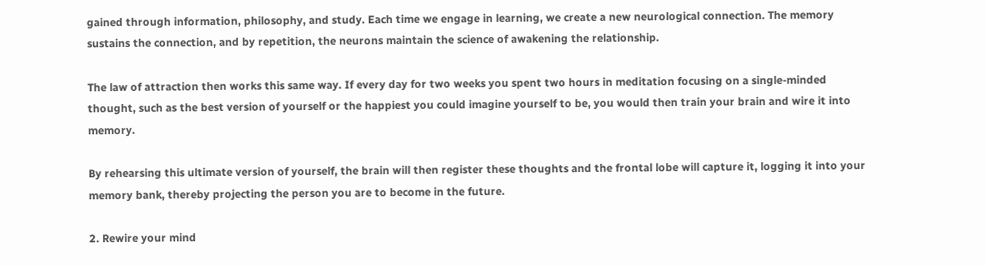gained through information, philosophy, and study. Each time we engage in learning, we create a new neurological connection. The memory sustains the connection, and by repetition, the neurons maintain the science of awakening the relationship.

The law of attraction then works this same way. If every day for two weeks you spent two hours in meditation focusing on a single-minded thought, such as the best version of yourself or the happiest you could imagine yourself to be, you would then train your brain and wire it into memory.

By rehearsing this ultimate version of yourself, the brain will then register these thoughts and the frontal lobe will capture it, logging it into your memory bank, thereby projecting the person you are to become in the future.

2. Rewire your mind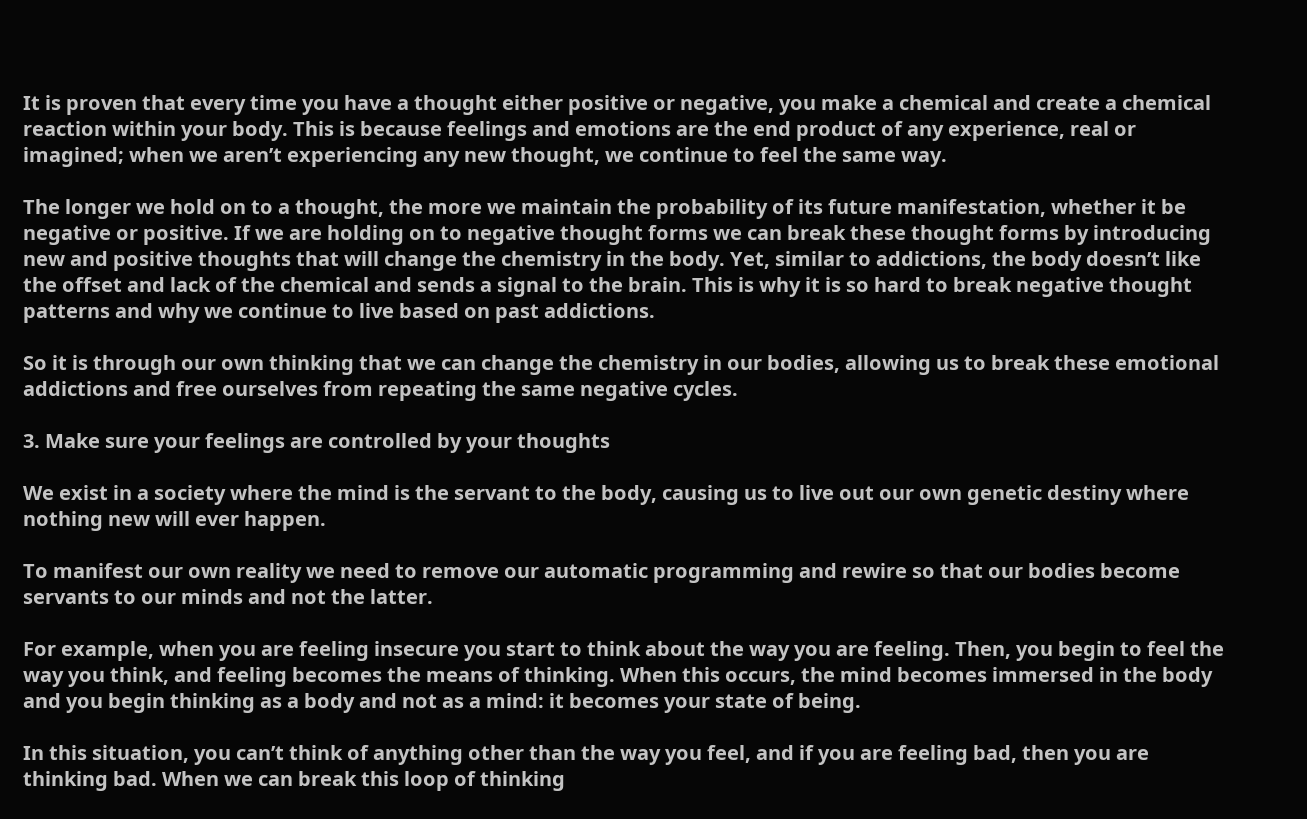It is proven that every time you have a thought either positive or negative, you make a chemical and create a chemical reaction within your body. This is because feelings and emotions are the end product of any experience, real or imagined; when we aren’t experiencing any new thought, we continue to feel the same way.

The longer we hold on to a thought, the more we maintain the probability of its future manifestation, whether it be negative or positive. If we are holding on to negative thought forms we can break these thought forms by introducing new and positive thoughts that will change the chemistry in the body. Yet, similar to addictions, the body doesn’t like the offset and lack of the chemical and sends a signal to the brain. This is why it is so hard to break negative thought patterns and why we continue to live based on past addictions.

So it is through our own thinking that we can change the chemistry in our bodies, allowing us to break these emotional addictions and free ourselves from repeating the same negative cycles.

3. Make sure your feelings are controlled by your thoughts

We exist in a society where the mind is the servant to the body, causing us to live out our own genetic destiny where nothing new will ever happen.

To manifest our own reality we need to remove our automatic programming and rewire so that our bodies become servants to our minds and not the latter.

For example, when you are feeling insecure you start to think about the way you are feeling. Then, you begin to feel the way you think, and feeling becomes the means of thinking. When this occurs, the mind becomes immersed in the body and you begin thinking as a body and not as a mind: it becomes your state of being.

In this situation, you can’t think of anything other than the way you feel, and if you are feeling bad, then you are thinking bad. When we can break this loop of thinking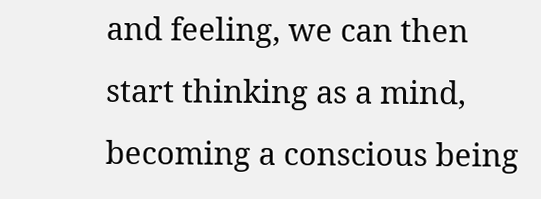and feeling, we can then start thinking as a mind, becoming a conscious being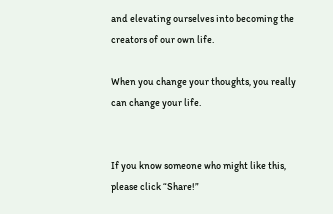and elevating ourselves into becoming the creators of our own life.

When you change your thoughts, you really can change your life.


If you know someone who might like this, please click “Share!”